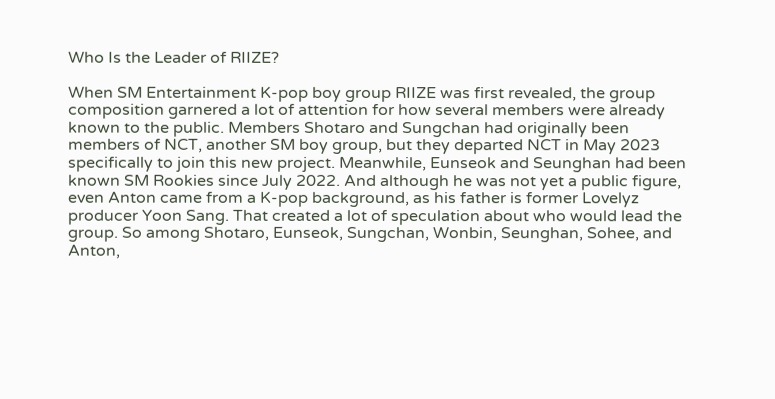Who Is the Leader of RIIZE?

When SM Entertainment K-pop boy group RIIZE was first revealed, the group composition garnered a lot of attention for how several members were already known to the public. Members Shotaro and Sungchan had originally been members of NCT, another SM boy group, but they departed NCT in May 2023 specifically to join this new project. Meanwhile, Eunseok and Seunghan had been known SM Rookies since July 2022. And although he was not yet a public figure, even Anton came from a K-pop background, as his father is former Lovelyz producer Yoon Sang. That created a lot of speculation about who would lead the group. So among Shotaro, Eunseok, Sungchan, Wonbin, Seunghan, Sohee, and Anton,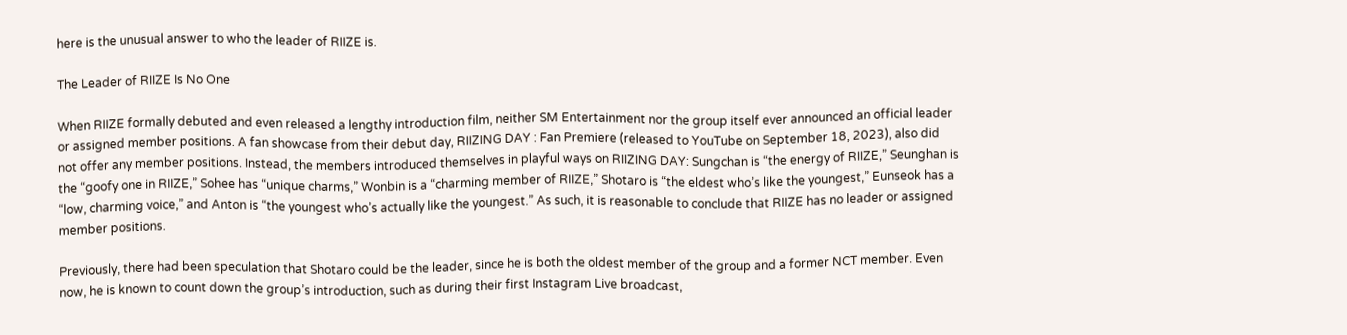here is the unusual answer to who the leader of RIIZE is.

The Leader of RIIZE Is No One

When RIIZE formally debuted and even released a lengthy introduction film, neither SM Entertainment nor the group itself ever announced an official leader or assigned member positions. A fan showcase from their debut day, RIIZING DAY : Fan Premiere (released to YouTube on September 18, 2023), also did not offer any member positions. Instead, the members introduced themselves in playful ways on RIIZING DAY: Sungchan is “the energy of RIIZE,” Seunghan is the “goofy one in RIIZE,” Sohee has “unique charms,” Wonbin is a “charming member of RIIZE,” Shotaro is “the eldest who’s like the youngest,” Eunseok has a “low, charming voice,” and Anton is “the youngest who’s actually like the youngest.” As such, it is reasonable to conclude that RIIZE has no leader or assigned member positions.

Previously, there had been speculation that Shotaro could be the leader, since he is both the oldest member of the group and a former NCT member. Even now, he is known to count down the group’s introduction, such as during their first Instagram Live broadcast,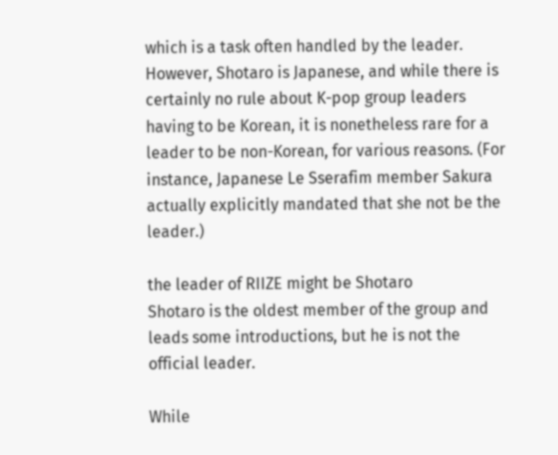which is a task often handled by the leader. However, Shotaro is Japanese, and while there is certainly no rule about K-pop group leaders having to be Korean, it is nonetheless rare for a leader to be non-Korean, for various reasons. (For instance, Japanese Le Sserafim member Sakura actually explicitly mandated that she not be the leader.)

the leader of RIIZE might be Shotaro
Shotaro is the oldest member of the group and leads some introductions, but he is not the official leader.

While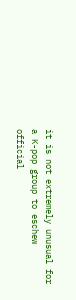it is not extremely unusual for a K-pop group to eschew official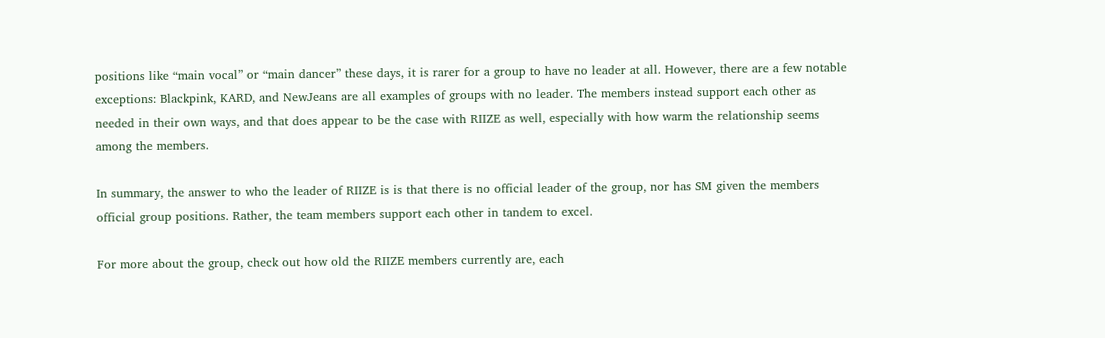positions like “main vocal” or “main dancer” these days, it is rarer for a group to have no leader at all. However, there are a few notable exceptions: Blackpink, KARD, and NewJeans are all examples of groups with no leader. The members instead support each other as needed in their own ways, and that does appear to be the case with RIIZE as well, especially with how warm the relationship seems among the members.

In summary, the answer to who the leader of RIIZE is is that there is no official leader of the group, nor has SM given the members official group positions. Rather, the team members support each other in tandem to excel.

For more about the group, check out how old the RIIZE members currently are, each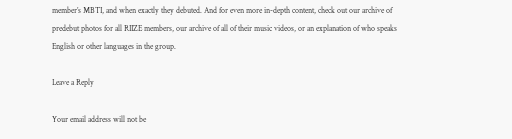member’s MBTI, and when exactly they debuted. And for even more in-depth content, check out our archive of predebut photos for all RIIZE members, our archive of all of their music videos, or an explanation of who speaks English or other languages in the group.

Leave a Reply

Your email address will not be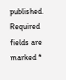published. Required fields are marked *